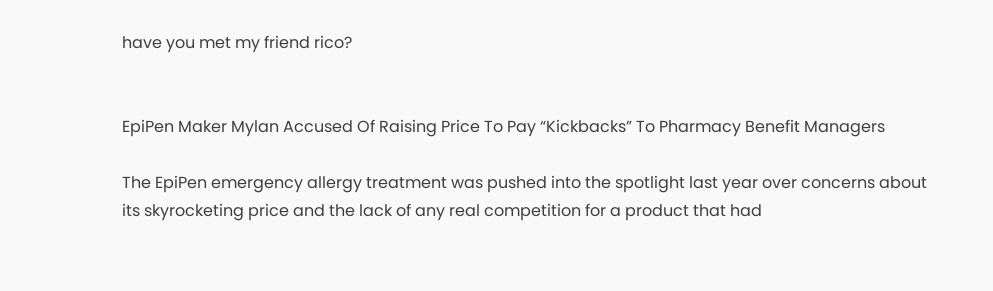have you met my friend rico?


EpiPen Maker Mylan Accused Of Raising Price To Pay “Kickbacks” To Pharmacy Benefit Managers

The EpiPen emergency allergy treatment was pushed into the spotlight last year over concerns about its skyrocketing price and the lack of any real competition for a product that had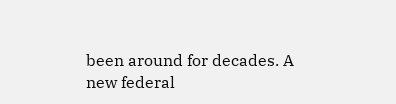been around for decades. A new federal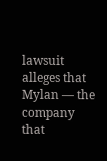lawsuit alleges that Mylan — the company that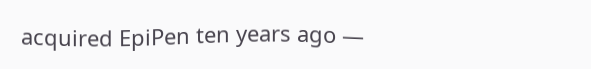acquired EpiPen ten years ago —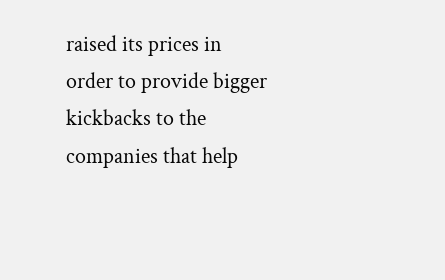raised its prices in order to provide bigger kickbacks to the companies that help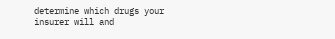determine which drugs your insurer will and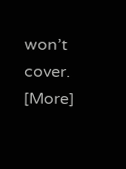won’t cover. [More]